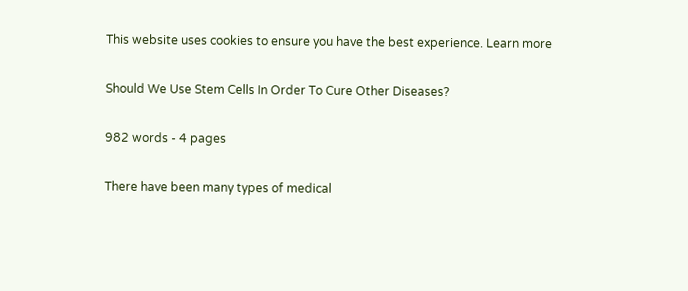This website uses cookies to ensure you have the best experience. Learn more

Should We Use Stem Cells In Order To Cure Other Diseases?

982 words - 4 pages

There have been many types of medical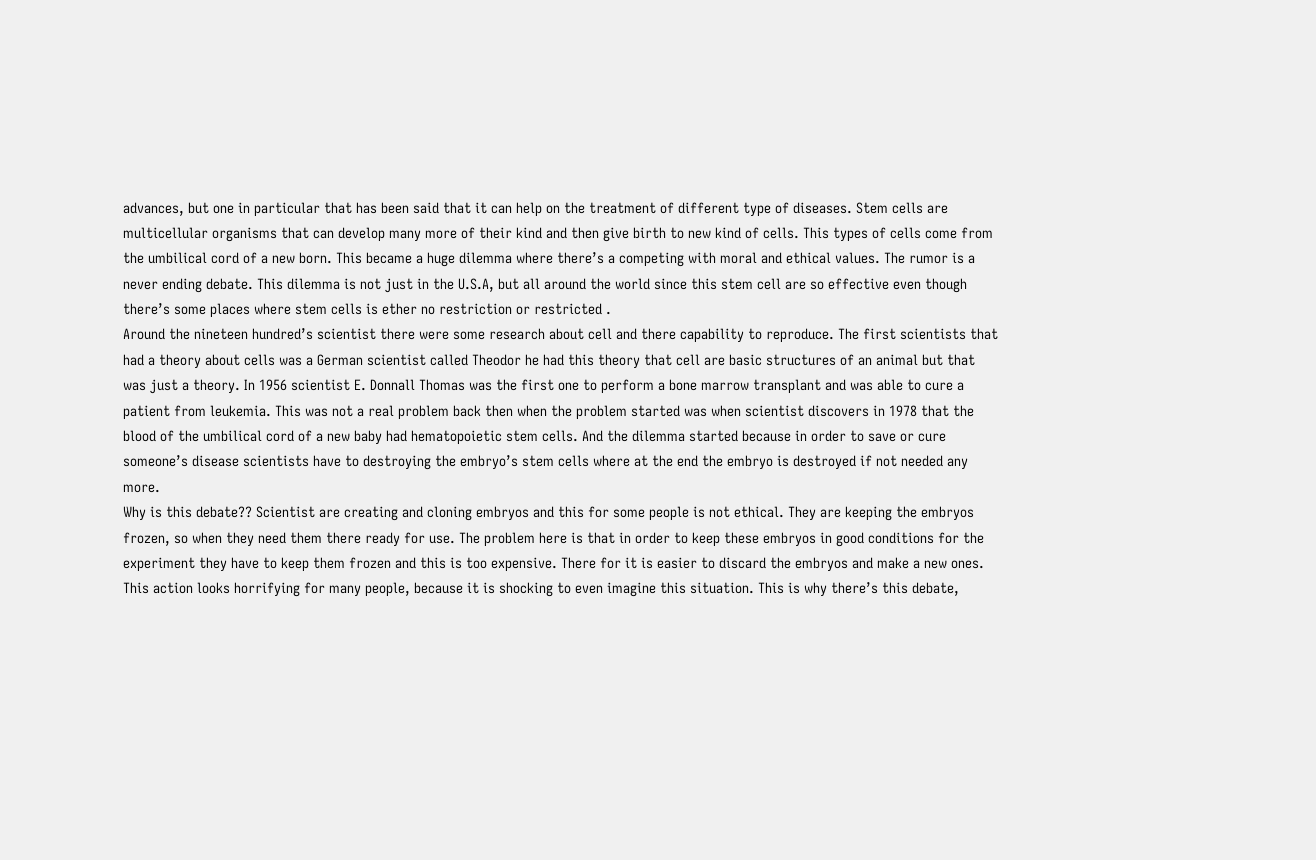advances, but one in particular that has been said that it can help on the treatment of different type of diseases. Stem cells are multicellular organisms that can develop many more of their kind and then give birth to new kind of cells. This types of cells come from the umbilical cord of a new born. This became a huge dilemma where there’s a competing with moral and ethical values. The rumor is a never ending debate. This dilemma is not just in the U.S.A, but all around the world since this stem cell are so effective even though there’s some places where stem cells is ether no restriction or restricted .
Around the nineteen hundred’s scientist there were some research about cell and there capability to reproduce. The first scientists that had a theory about cells was a German scientist called Theodor he had this theory that cell are basic structures of an animal but that was just a theory. In 1956 scientist E. Donnall Thomas was the first one to perform a bone marrow transplant and was able to cure a patient from leukemia. This was not a real problem back then when the problem started was when scientist discovers in 1978 that the blood of the umbilical cord of a new baby had hematopoietic stem cells. And the dilemma started because in order to save or cure someone’s disease scientists have to destroying the embryo’s stem cells where at the end the embryo is destroyed if not needed any more.
Why is this debate?? Scientist are creating and cloning embryos and this for some people is not ethical. They are keeping the embryos frozen, so when they need them there ready for use. The problem here is that in order to keep these embryos in good conditions for the experiment they have to keep them frozen and this is too expensive. There for it is easier to discard the embryos and make a new ones. This action looks horrifying for many people, because it is shocking to even imagine this situation. This is why there’s this debate,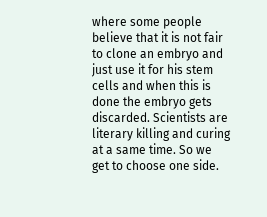where some people believe that it is not fair to clone an embryo and just use it for his stem cells and when this is done the embryo gets discarded. Scientists are literary killing and curing at a same time. So we get to choose one side.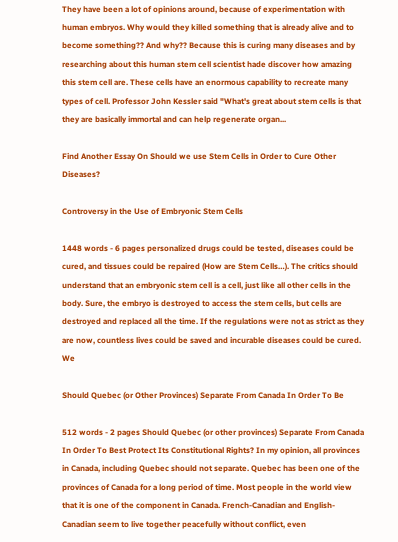They have been a lot of opinions around, because of experimentation with human embryos. Why would they killed something that is already alive and to become something?? And why?? Because this is curing many diseases and by researching about this human stem cell scientist hade discover how amazing this stem cell are. These cells have an enormous capability to recreate many types of cell. Professor John Kessler said "What's great about stem cells is that they are basically immortal and can help regenerate organ...

Find Another Essay On Should we use Stem Cells in Order to Cure Other Diseases?

Controversy in the Use of Embryonic Stem Cells

1448 words - 6 pages personalized drugs could be tested, diseases could be cured, and tissues could be repaired (How are Stem Cells…). The critics should understand that an embryonic stem cell is a cell, just like all other cells in the body. Sure, the embryo is destroyed to access the stem cells, but cells are destroyed and replaced all the time. If the regulations were not as strict as they are now, countless lives could be saved and incurable diseases could be cured. We

Should Quebec (or Other Provinces) Separate From Canada In Order To Be

512 words - 2 pages Should Quebec (or other provinces) Separate From Canada In Order To Best Protect Its Constitutional Rights? In my opinion, all provinces in Canada, including Quebec should not separate. Quebec has been one of the provinces of Canada for a long period of time. Most people in the world view that it is one of the component in Canada. French-Canadian and English-Canadian seem to live together peacefully without conflict, even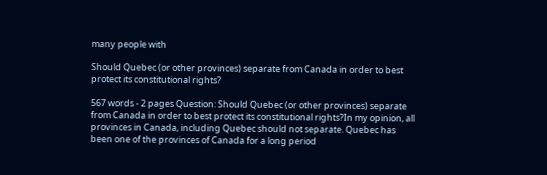many people with

Should Quebec (or other provinces) separate from Canada in order to best protect its constitutional rights?

567 words - 2 pages Question: Should Quebec (or other provinces) separate from Canada in order to best protect its constitutional rights?In my opinion, all provinces in Canada, including Quebec should not separate. Quebec has been one of the provinces of Canada for a long period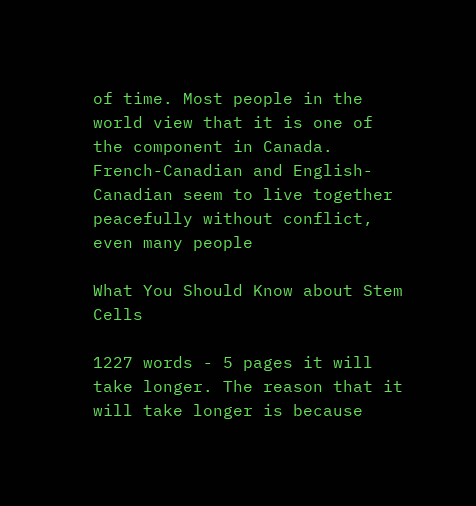of time. Most people in the world view that it is one of the component in Canada. French-Canadian and English-Canadian seem to live together peacefully without conflict, even many people

What You Should Know about Stem Cells

1227 words - 5 pages it will take longer. The reason that it will take longer is because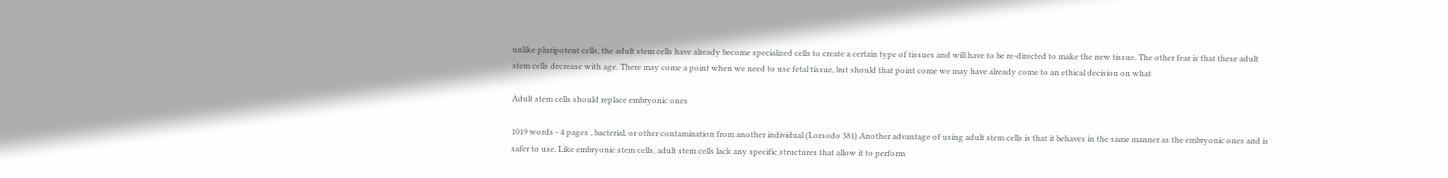unlike pluripotent cells, the adult stem cells have already become specialized cells to create a certain type of tissues and will have to be re-directed to make the new tissue. The other fear is that these adult stem cells decrease with age. There may come a point when we need to use fetal tissue, but should that point come we may have already come to an ethical decision on what

Adult stem cells should replace embryonic ones

1019 words - 4 pages , bacterial, or other contamination from another individual (Lorsodo 381).Another advantage of using adult stem cells is that it behaves in the same manner as the embryonic ones and is safer to use. Like embryonic stem cells, adult stem cells lack any specific structures that allow it to perform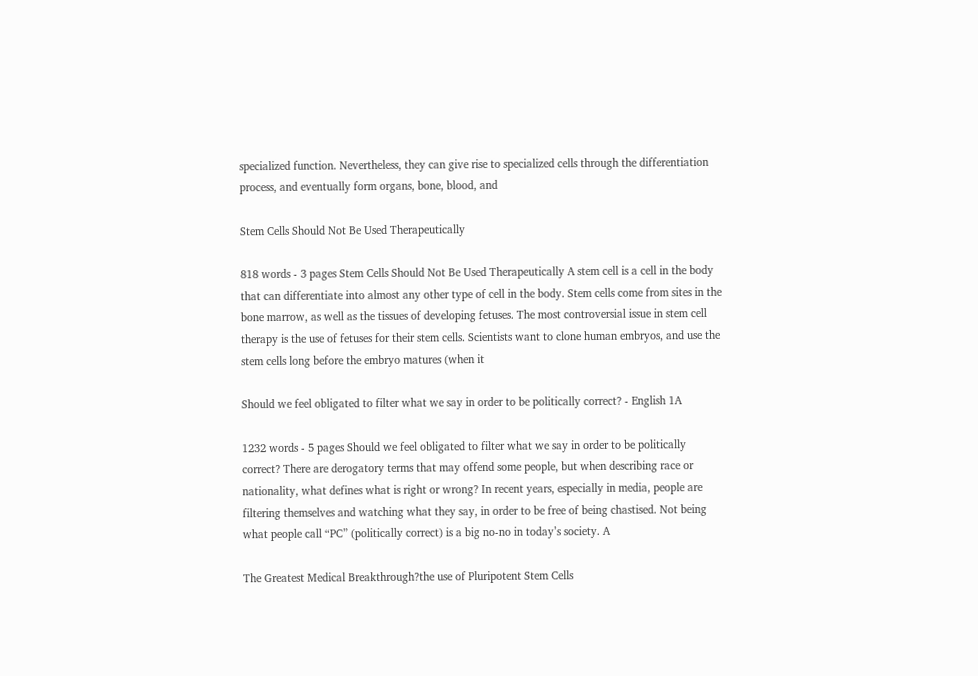specialized function. Nevertheless, they can give rise to specialized cells through the differentiation process, and eventually form organs, bone, blood, and

Stem Cells Should Not Be Used Therapeutically

818 words - 3 pages Stem Cells Should Not Be Used Therapeutically A stem cell is a cell in the body that can differentiate into almost any other type of cell in the body. Stem cells come from sites in the bone marrow, as well as the tissues of developing fetuses. The most controversial issue in stem cell therapy is the use of fetuses for their stem cells. Scientists want to clone human embryos, and use the stem cells long before the embryo matures (when it

Should we feel obligated to filter what we say in order to be politically correct? - English 1A

1232 words - 5 pages Should we feel obligated to filter what we say in order to be politically correct? There are derogatory terms that may offend some people, but when describing race or nationality, what defines what is right or wrong? In recent years, especially in media, people are filtering themselves and watching what they say, in order to be free of being chastised. Not being what people call “PC” (politically correct) is a big no-no in today’s society. A

The Greatest Medical Breakthrough?the use of Pluripotent Stem Cells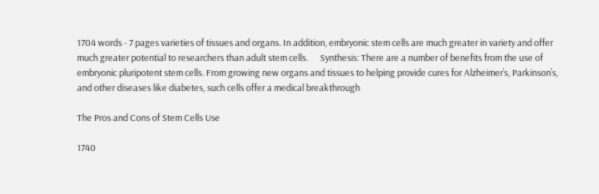1704 words - 7 pages varieties of tissues and organs. In addition, embryonic stem cells are much greater in variety and offer much greater potential to researchers than adult stem cells.      Synthesis: There are a number of benefits from the use of embryonic pluripotent stem cells. From growing new organs and tissues to helping provide cures for Alzheimer’s, Parkinson’s, and other diseases like diabetes, such cells offer a medical breakthrough

The Pros and Cons of Stem Cells Use

1740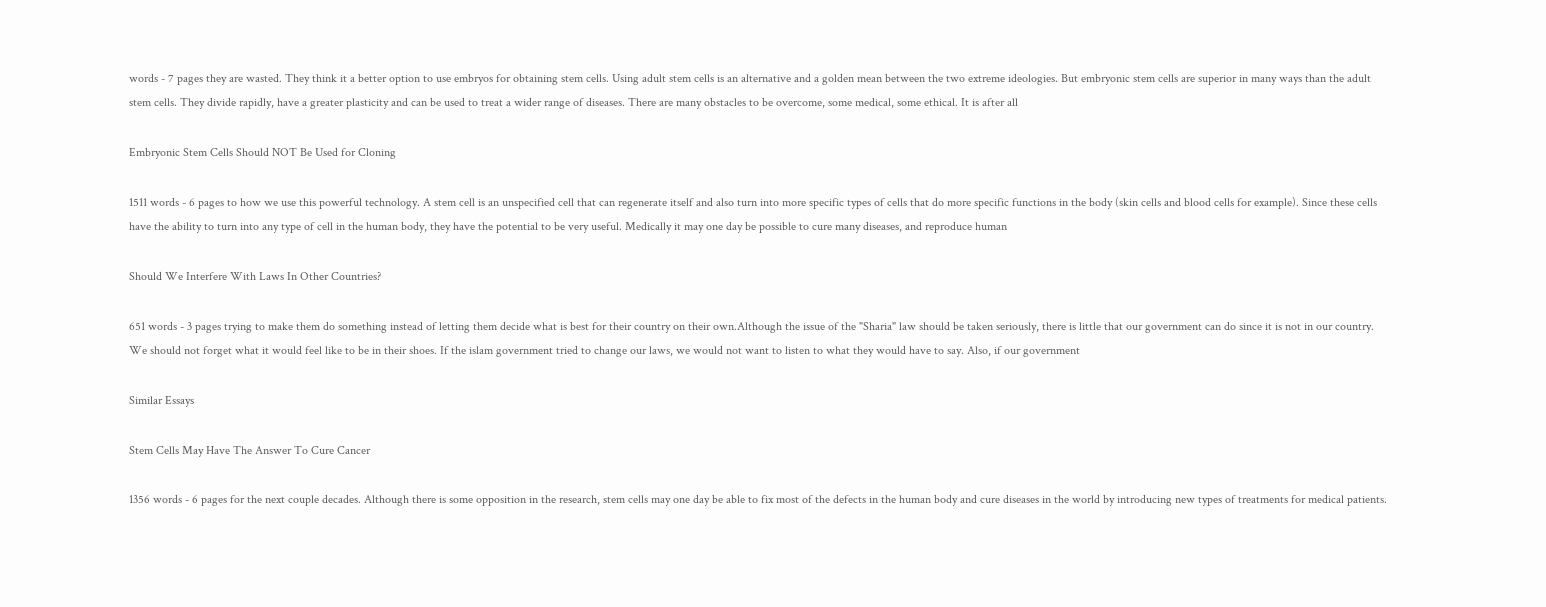words - 7 pages they are wasted. They think it a better option to use embryos for obtaining stem cells. Using adult stem cells is an alternative and a golden mean between the two extreme ideologies. But embryonic stem cells are superior in many ways than the adult stem cells. They divide rapidly, have a greater plasticity and can be used to treat a wider range of diseases. There are many obstacles to be overcome, some medical, some ethical. It is after all

Embryonic Stem Cells Should NOT Be Used for Cloning

1511 words - 6 pages to how we use this powerful technology. A stem cell is an unspecified cell that can regenerate itself and also turn into more specific types of cells that do more specific functions in the body (skin cells and blood cells for example). Since these cells have the ability to turn into any type of cell in the human body, they have the potential to be very useful. Medically it may one day be possible to cure many diseases, and reproduce human

Should We Interfere With Laws In Other Countries?

651 words - 3 pages trying to make them do something instead of letting them decide what is best for their country on their own.Although the issue of the "Sharia" law should be taken seriously, there is little that our government can do since it is not in our country. We should not forget what it would feel like to be in their shoes. If the islam government tried to change our laws, we would not want to listen to what they would have to say. Also, if our government

Similar Essays

Stem Cells May Have The Answer To Cure Cancer

1356 words - 6 pages for the next couple decades. Although there is some opposition in the research, stem cells may one day be able to fix most of the defects in the human body and cure diseases in the world by introducing new types of treatments for medical patients.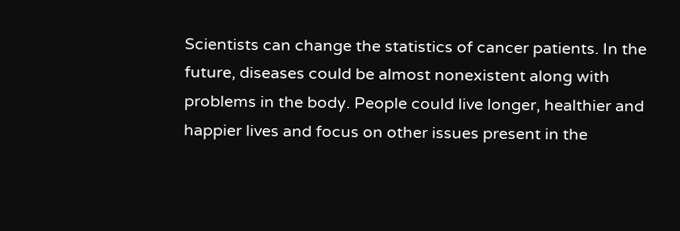Scientists can change the statistics of cancer patients. In the future, diseases could be almost nonexistent along with problems in the body. People could live longer, healthier and happier lives and focus on other issues present in the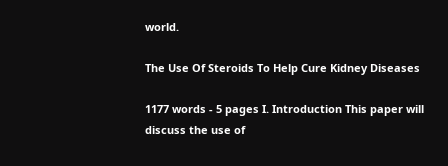world.

The Use Of Steroids To Help Cure Kidney Diseases

1177 words - 5 pages I. Introduction This paper will discuss the use of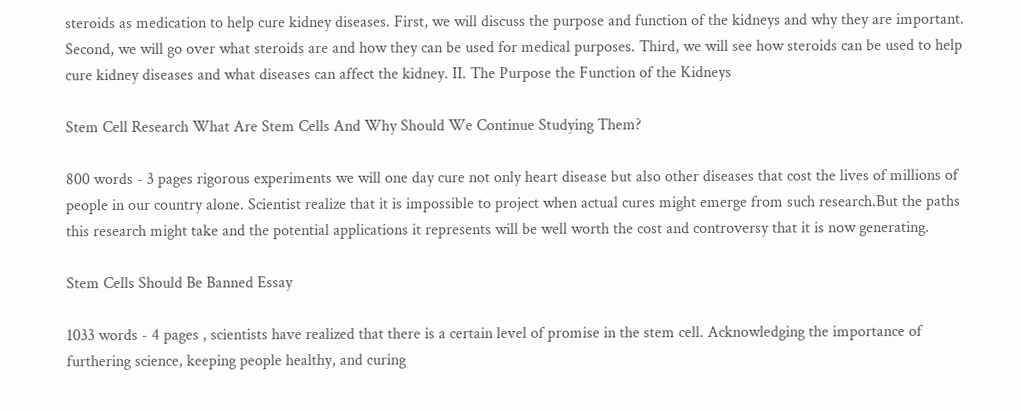steroids as medication to help cure kidney diseases. First, we will discuss the purpose and function of the kidneys and why they are important. Second, we will go over what steroids are and how they can be used for medical purposes. Third, we will see how steroids can be used to help cure kidney diseases and what diseases can affect the kidney. II. The Purpose the Function of the Kidneys

Stem Cell Research What Are Stem Cells And Why Should We Continue Studying Them?

800 words - 3 pages rigorous experiments we will one day cure not only heart disease but also other diseases that cost the lives of millions of people in our country alone. Scientist realize that it is impossible to project when actual cures might emerge from such research.But the paths this research might take and the potential applications it represents will be well worth the cost and controversy that it is now generating.

Stem Cells Should Be Banned Essay

1033 words - 4 pages , scientists have realized that there is a certain level of promise in the stem cell. Acknowledging the importance of furthering science, keeping people healthy, and curing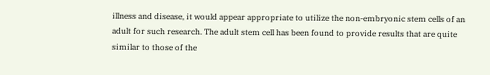illness and disease, it would appear appropriate to utilize the non-embryonic stem cells of an adult for such research. The adult stem cell has been found to provide results that are quite similar to those of the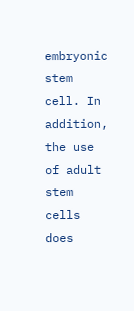embryonic stem cell. In addition, the use of adult stem cells does